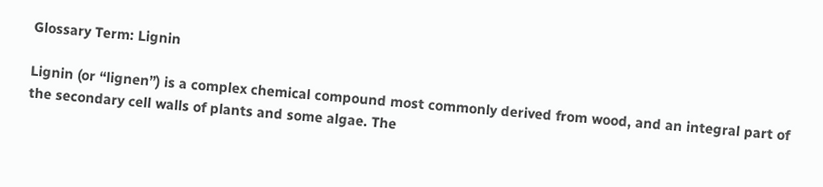Glossary Term: Lignin

Lignin (or “lignen”) is a complex chemical compound most commonly derived from wood, and an integral part of the secondary cell walls of plants and some algae. The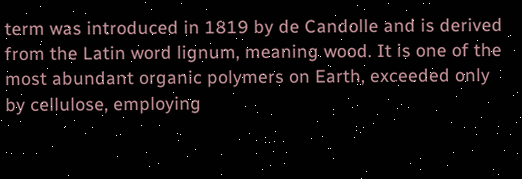term was introduced in 1819 by de Candolle and is derived from the Latin word lignum, meaning wood. It is one of the most abundant organic polymers on Earth, exceeded only by cellulose, employing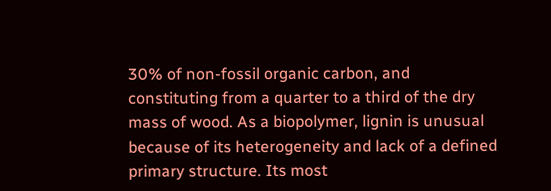30% of non-fossil organic carbon, and constituting from a quarter to a third of the dry mass of wood. As a biopolymer, lignin is unusual because of its heterogeneity and lack of a defined primary structure. Its most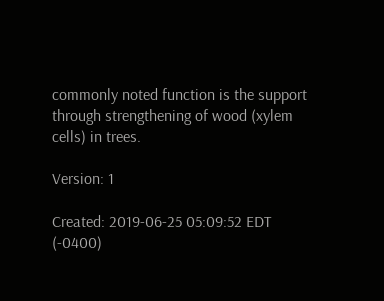commonly noted function is the support through strengthening of wood (xylem cells) in trees.

Version: 1

Created: 2019-06-25 05:09:52 EDT (-0400)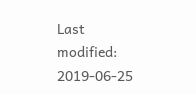Last modified: 2019-06-25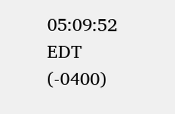05:09:52 EDT (-0400)